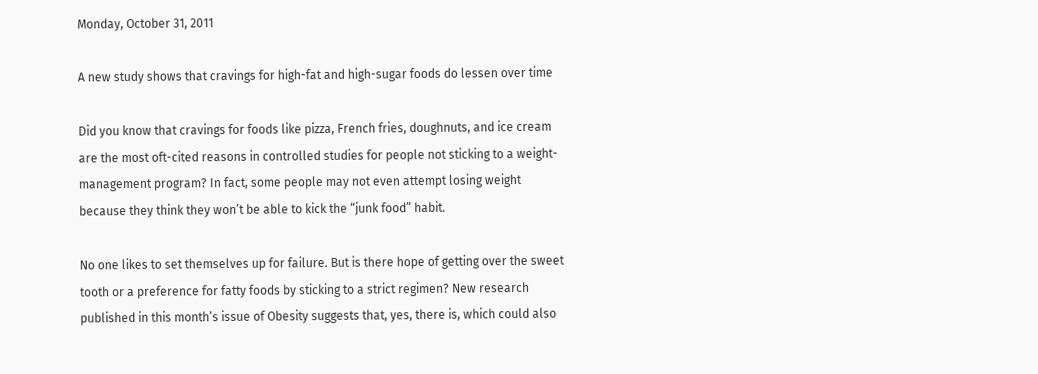Monday, October 31, 2011

A new study shows that cravings for high-fat and high-sugar foods do lessen over time

Did you know that cravings for foods like pizza, French fries, doughnuts, and ice cream are the most oft-cited reasons in controlled studies for people not sticking to a weight-management program? In fact, some people may not even attempt losing weight because they think they won’t be able to kick the “junk food” habit.

No one likes to set themselves up for failure. But is there hope of getting over the sweet tooth or a preference for fatty foods by sticking to a strict regimen? New research published in this month’s issue of Obesity suggests that, yes, there is, which could also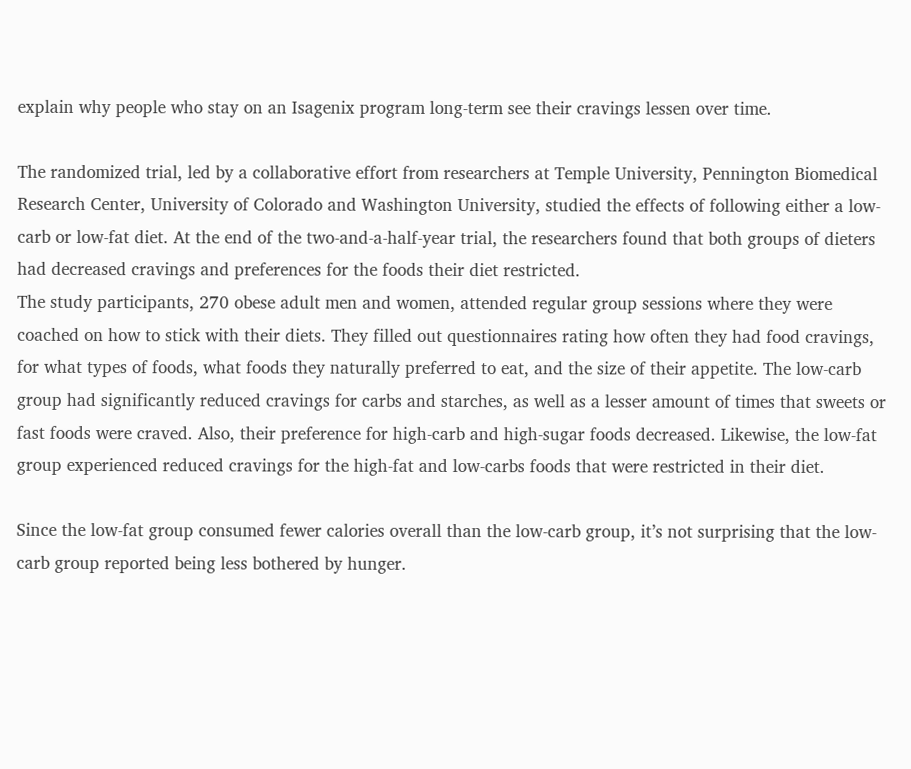explain why people who stay on an Isagenix program long-term see their cravings lessen over time.

The randomized trial, led by a collaborative effort from researchers at Temple University, Pennington Biomedical Research Center, University of Colorado and Washington University, studied the effects of following either a low-carb or low-fat diet. At the end of the two-and-a-half-year trial, the researchers found that both groups of dieters had decreased cravings and preferences for the foods their diet restricted.
The study participants, 270 obese adult men and women, attended regular group sessions where they were coached on how to stick with their diets. They filled out questionnaires rating how often they had food cravings, for what types of foods, what foods they naturally preferred to eat, and the size of their appetite. The low-carb group had significantly reduced cravings for carbs and starches, as well as a lesser amount of times that sweets or fast foods were craved. Also, their preference for high-carb and high-sugar foods decreased. Likewise, the low-fat group experienced reduced cravings for the high-fat and low-carbs foods that were restricted in their diet.

Since the low-fat group consumed fewer calories overall than the low-carb group, it’s not surprising that the low-carb group reported being less bothered by hunger.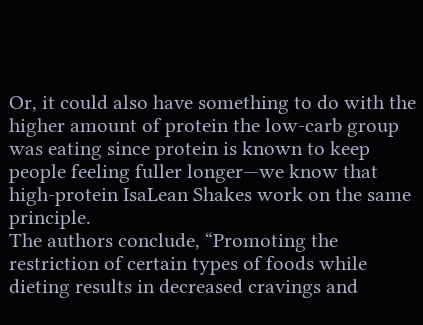Or, it could also have something to do with the higher amount of protein the low-carb group was eating since protein is known to keep people feeling fuller longer—we know that high-protein IsaLean Shakes work on the same principle.
The authors conclude, “Promoting the restriction of certain types of foods while dieting results in decreased cravings and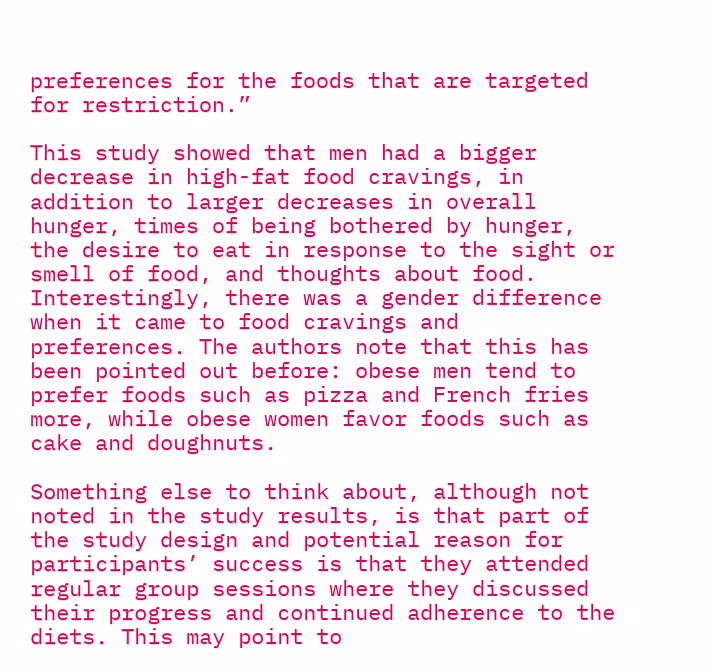preferences for the foods that are targeted for restriction.”

This study showed that men had a bigger decrease in high-fat food cravings, in addition to larger decreases in overall hunger, times of being bothered by hunger, the desire to eat in response to the sight or smell of food, and thoughts about food. Interestingly, there was a gender difference when it came to food cravings and preferences. The authors note that this has been pointed out before: obese men tend to prefer foods such as pizza and French fries more, while obese women favor foods such as cake and doughnuts.

Something else to think about, although not noted in the study results, is that part of the study design and potential reason for participants’ success is that they attended regular group sessions where they discussed their progress and continued adherence to the diets. This may point to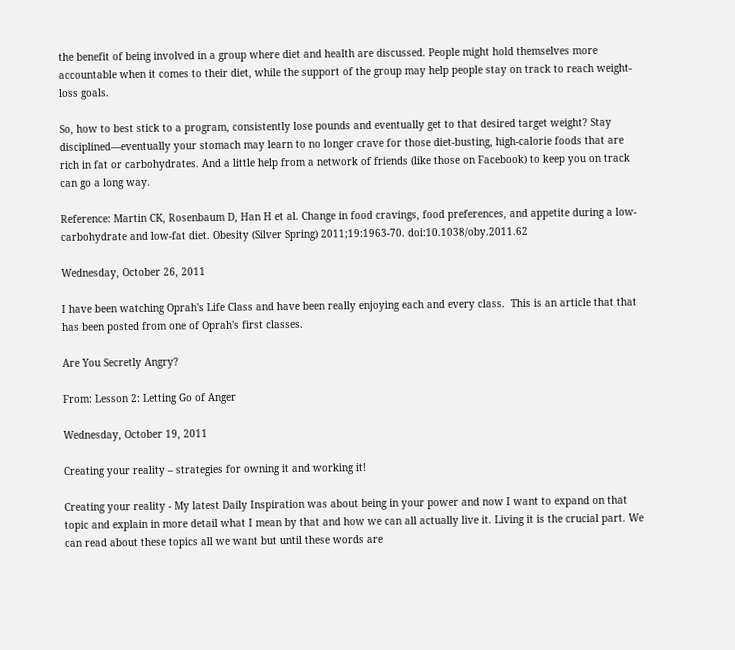the benefit of being involved in a group where diet and health are discussed. People might hold themselves more accountable when it comes to their diet, while the support of the group may help people stay on track to reach weight-loss goals.

So, how to best stick to a program, consistently lose pounds and eventually get to that desired target weight? Stay disciplined—eventually your stomach may learn to no longer crave for those diet-busting, high-calorie foods that are rich in fat or carbohydrates. And a little help from a network of friends (like those on Facebook) to keep you on track can go a long way.

Reference: Martin CK, Rosenbaum D, Han H et al. Change in food cravings, food preferences, and appetite during a low-carbohydrate and low-fat diet. Obesity (Silver Spring) 2011;19:1963-70. doi:10.1038/oby.2011.62

Wednesday, October 26, 2011

I have been watching Oprah's Life Class and have been really enjoying each and every class.  This is an article that that has been posted from one of Oprah's first classes.

Are You Secretly Angry?

From: Lesson 2: Letting Go of Anger

Wednesday, October 19, 2011

Creating your reality – strategies for owning it and working it!

Creating your reality - My latest Daily Inspiration was about being in your power and now I want to expand on that topic and explain in more detail what I mean by that and how we can all actually live it. Living it is the crucial part. We can read about these topics all we want but until these words are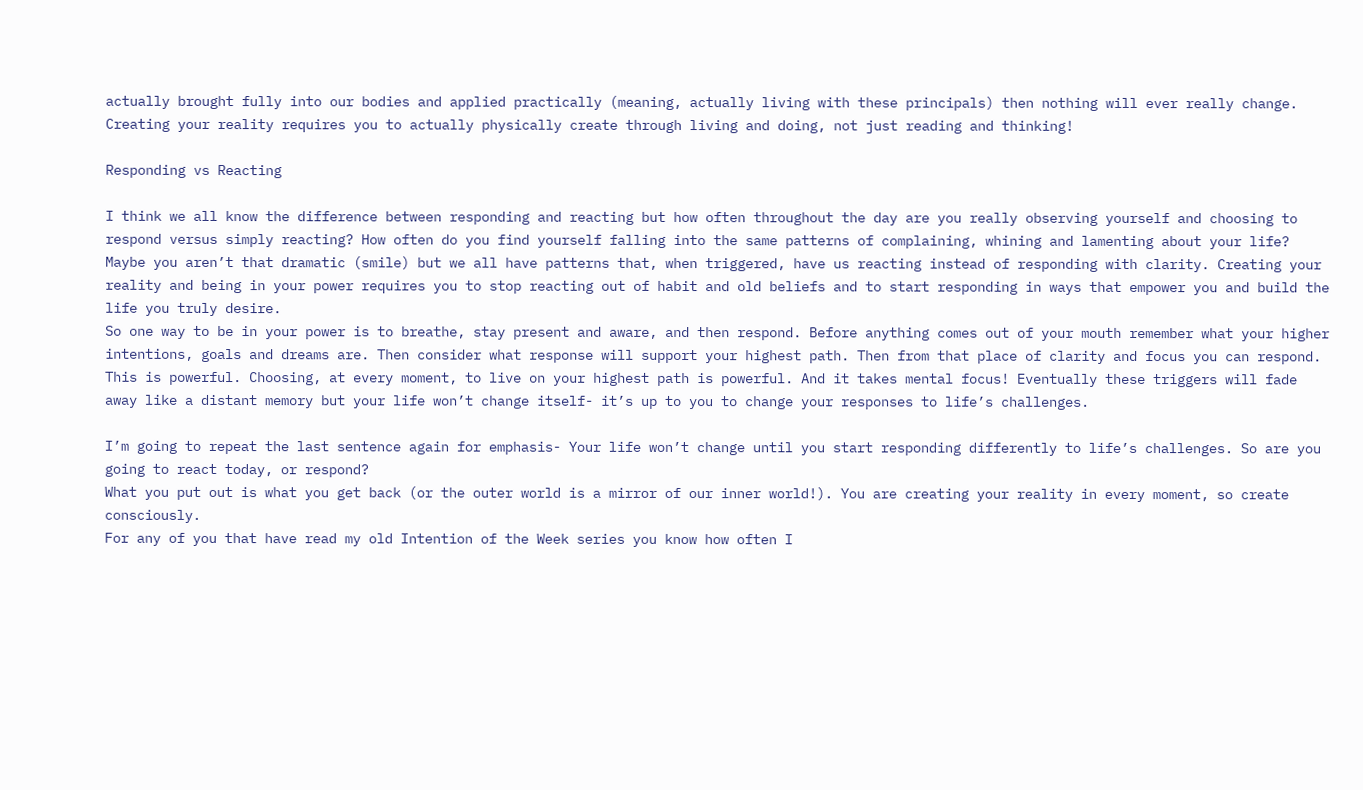actually brought fully into our bodies and applied practically (meaning, actually living with these principals) then nothing will ever really change. Creating your reality requires you to actually physically create through living and doing, not just reading and thinking!

Responding vs Reacting

I think we all know the difference between responding and reacting but how often throughout the day are you really observing yourself and choosing to respond versus simply reacting? How often do you find yourself falling into the same patterns of complaining, whining and lamenting about your life? Maybe you aren’t that dramatic (smile) but we all have patterns that, when triggered, have us reacting instead of responding with clarity. Creating your reality and being in your power requires you to stop reacting out of habit and old beliefs and to start responding in ways that empower you and build the life you truly desire.
So one way to be in your power is to breathe, stay present and aware, and then respond. Before anything comes out of your mouth remember what your higher intentions, goals and dreams are. Then consider what response will support your highest path. Then from that place of clarity and focus you can respond. This is powerful. Choosing, at every moment, to live on your highest path is powerful. And it takes mental focus! Eventually these triggers will fade away like a distant memory but your life won’t change itself- it’s up to you to change your responses to life’s challenges.

I’m going to repeat the last sentence again for emphasis- Your life won’t change until you start responding differently to life’s challenges. So are you going to react today, or respond?
What you put out is what you get back (or the outer world is a mirror of our inner world!). You are creating your reality in every moment, so create consciously.
For any of you that have read my old Intention of the Week series you know how often I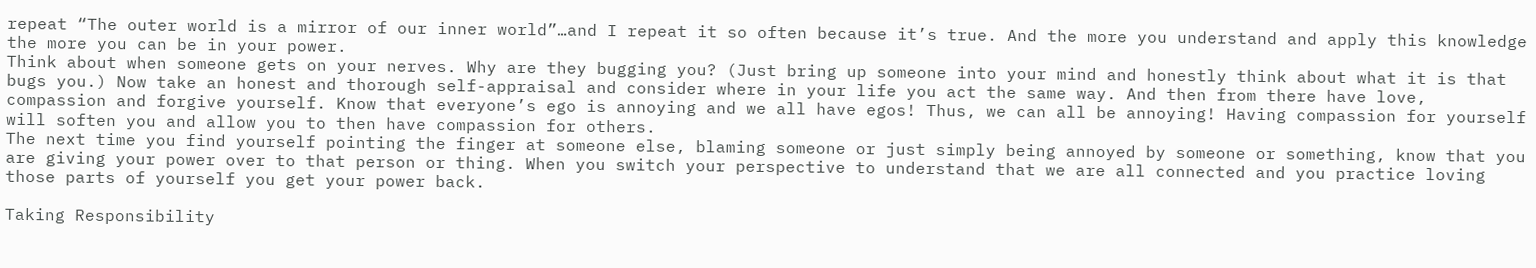repeat “The outer world is a mirror of our inner world”…and I repeat it so often because it’s true. And the more you understand and apply this knowledge the more you can be in your power.
Think about when someone gets on your nerves. Why are they bugging you? (Just bring up someone into your mind and honestly think about what it is that bugs you.) Now take an honest and thorough self-appraisal and consider where in your life you act the same way. And then from there have love, compassion and forgive yourself. Know that everyone’s ego is annoying and we all have egos! Thus, we can all be annoying! Having compassion for yourself will soften you and allow you to then have compassion for others.
The next time you find yourself pointing the finger at someone else, blaming someone or just simply being annoyed by someone or something, know that you are giving your power over to that person or thing. When you switch your perspective to understand that we are all connected and you practice loving those parts of yourself you get your power back.

Taking Responsibility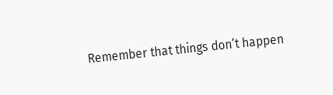Remember that things don’t happen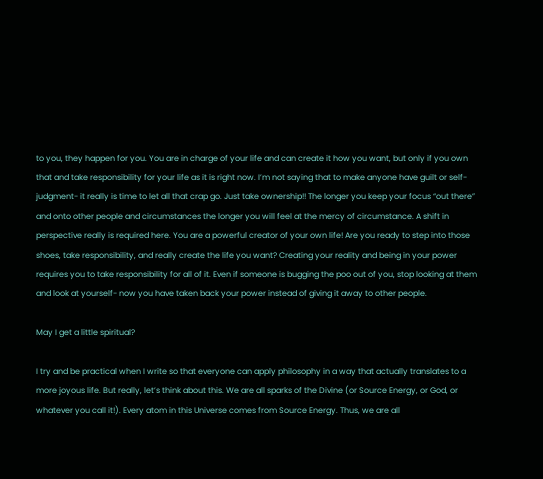to you, they happen for you. You are in charge of your life and can create it how you want, but only if you own that and take responsibility for your life as it is right now. I’m not saying that to make anyone have guilt or self-judgment- it really is time to let all that crap go. Just take ownership!! The longer you keep your focus “out there” and onto other people and circumstances the longer you will feel at the mercy of circumstance. A shift in perspective really is required here. You are a powerful creator of your own life! Are you ready to step into those shoes, take responsibility, and really create the life you want? Creating your reality and being in your power requires you to take responsibility for all of it. Even if someone is bugging the poo out of you, stop looking at them and look at yourself- now you have taken back your power instead of giving it away to other people.

May I get a little spiritual?

I try and be practical when I write so that everyone can apply philosophy in a way that actually translates to a more joyous life. But really, let’s think about this. We are all sparks of the Divine (or Source Energy, or God, or whatever you call it!). Every atom in this Universe comes from Source Energy. Thus, we are all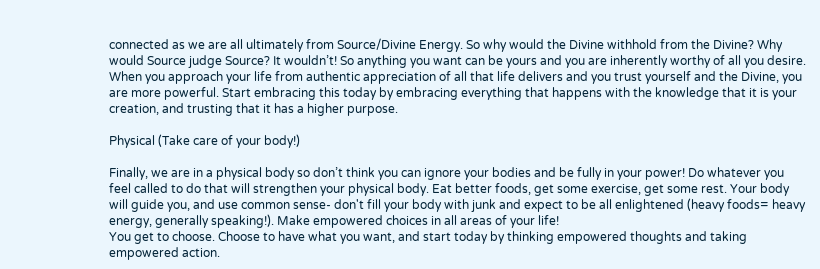connected as we are all ultimately from Source/Divine Energy. So why would the Divine withhold from the Divine? Why would Source judge Source? It wouldn’t! So anything you want can be yours and you are inherently worthy of all you desire. When you approach your life from authentic appreciation of all that life delivers and you trust yourself and the Divine, you are more powerful. Start embracing this today by embracing everything that happens with the knowledge that it is your creation, and trusting that it has a higher purpose.

Physical (Take care of your body!)

Finally, we are in a physical body so don’t think you can ignore your bodies and be fully in your power! Do whatever you feel called to do that will strengthen your physical body. Eat better foods, get some exercise, get some rest. Your body will guide you, and use common sense- don't fill your body with junk and expect to be all enlightened (heavy foods= heavy energy, generally speaking!). Make empowered choices in all areas of your life!
You get to choose. Choose to have what you want, and start today by thinking empowered thoughts and taking empowered action.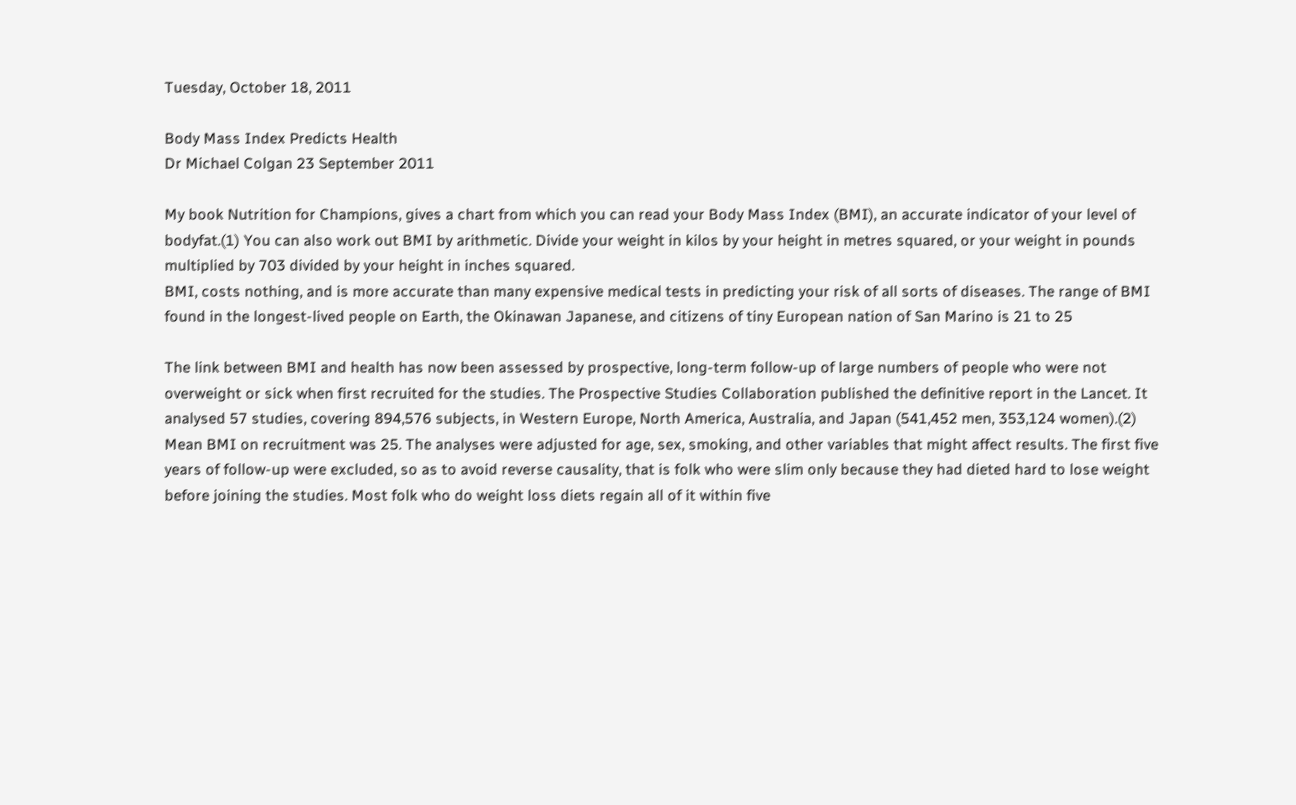Tuesday, October 18, 2011

Body Mass Index Predicts Health
Dr Michael Colgan 23 September 2011

My book Nutrition for Champions, gives a chart from which you can read your Body Mass Index (BMI), an accurate indicator of your level of bodyfat.(1) You can also work out BMI by arithmetic. Divide your weight in kilos by your height in metres squared, or your weight in pounds multiplied by 703 divided by your height in inches squared.
BMI, costs nothing, and is more accurate than many expensive medical tests in predicting your risk of all sorts of diseases. The range of BMI found in the longest-lived people on Earth, the Okinawan Japanese, and citizens of tiny European nation of San Marino is 21 to 25

The link between BMI and health has now been assessed by prospective, long-term follow-up of large numbers of people who were not overweight or sick when first recruited for the studies. The Prospective Studies Collaboration published the definitive report in the Lancet. It analysed 57 studies, covering 894,576 subjects, in Western Europe, North America, Australia, and Japan (541,452 men, 353,124 women).(2)
Mean BMI on recruitment was 25. The analyses were adjusted for age, sex, smoking, and other variables that might affect results. The first five years of follow-up were excluded, so as to avoid reverse causality, that is folk who were slim only because they had dieted hard to lose weight before joining the studies. Most folk who do weight loss diets regain all of it within five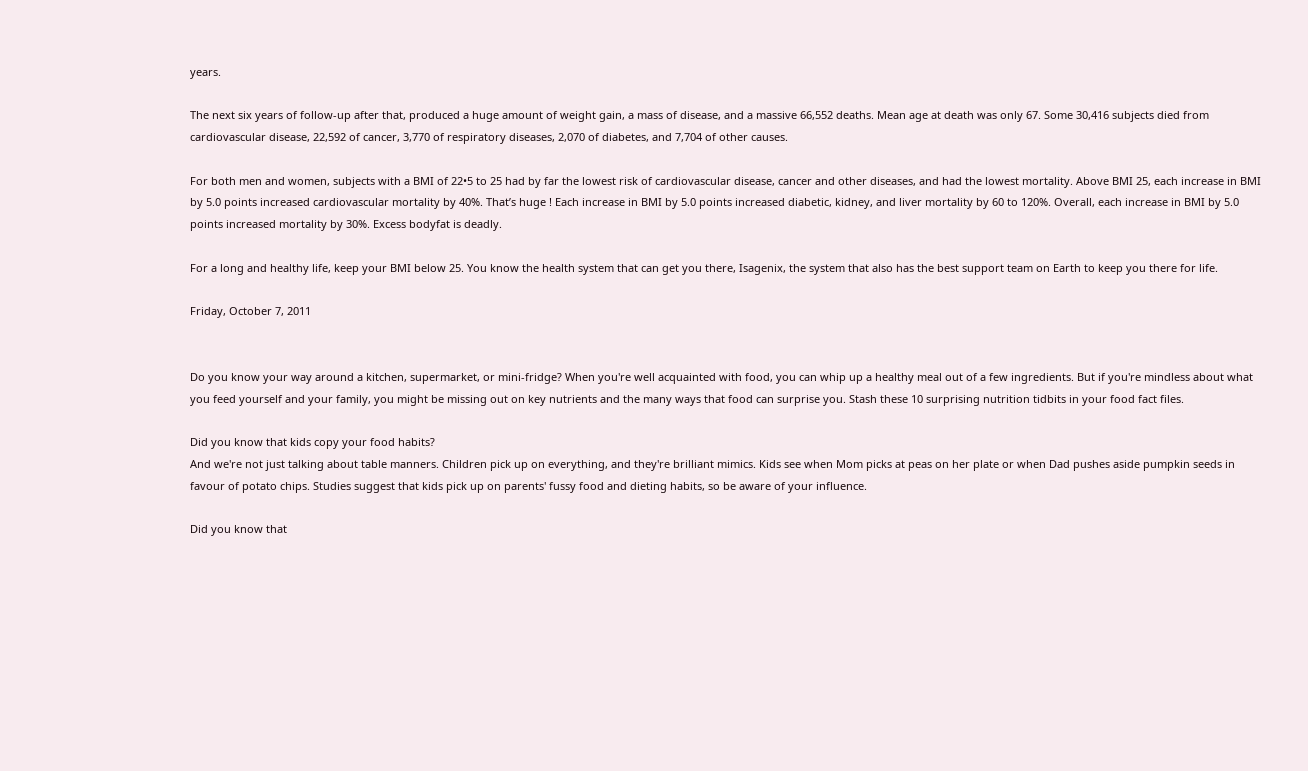years.

The next six years of follow-up after that, produced a huge amount of weight gain, a mass of disease, and a massive 66,552 deaths. Mean age at death was only 67. Some 30,416 subjects died from cardiovascular disease, 22,592 of cancer, 3,770 of respiratory diseases, 2,070 of diabetes, and 7,704 of other causes.

For both men and women, subjects with a BMI of 22•5 to 25 had by far the lowest risk of cardiovascular disease, cancer and other diseases, and had the lowest mortality. Above BMI 25, each increase in BMI by 5.0 points increased cardiovascular mortality by 40%. That’s huge ! Each increase in BMI by 5.0 points increased diabetic, kidney, and liver mortality by 60 to 120%. Overall, each increase in BMI by 5.0 points increased mortality by 30%. Excess bodyfat is deadly.

For a long and healthy life, keep your BMI below 25. You know the health system that can get you there, Isagenix, the system that also has the best support team on Earth to keep you there for life.

Friday, October 7, 2011


Do you know your way around a kitchen, supermarket, or mini-fridge? When you're well acquainted with food, you can whip up a healthy meal out of a few ingredients. But if you're mindless about what you feed yourself and your family, you might be missing out on key nutrients and the many ways that food can surprise you. Stash these 10 surprising nutrition tidbits in your food fact files.

Did you know that kids copy your food habits?
And we're not just talking about table manners. Children pick up on everything, and they're brilliant mimics. Kids see when Mom picks at peas on her plate or when Dad pushes aside pumpkin seeds in favour of potato chips. Studies suggest that kids pick up on parents' fussy food and dieting habits, so be aware of your influence.

Did you know that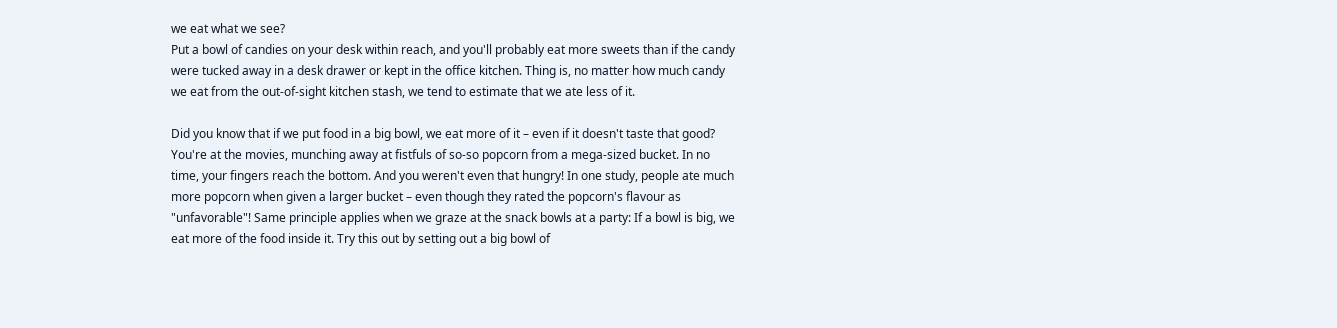we eat what we see?
Put a bowl of candies on your desk within reach, and you'll probably eat more sweets than if the candy were tucked away in a desk drawer or kept in the office kitchen. Thing is, no matter how much candy we eat from the out-of-sight kitchen stash, we tend to estimate that we ate less of it.

Did you know that if we put food in a big bowl, we eat more of it – even if it doesn't taste that good?
You're at the movies, munching away at fistfuls of so-so popcorn from a mega-sized bucket. In no time, your fingers reach the bottom. And you weren't even that hungry! In one study, people ate much more popcorn when given a larger bucket – even though they rated the popcorn's flavour as "unfavorable"! Same principle applies when we graze at the snack bowls at a party: If a bowl is big, we eat more of the food inside it. Try this out by setting out a big bowl of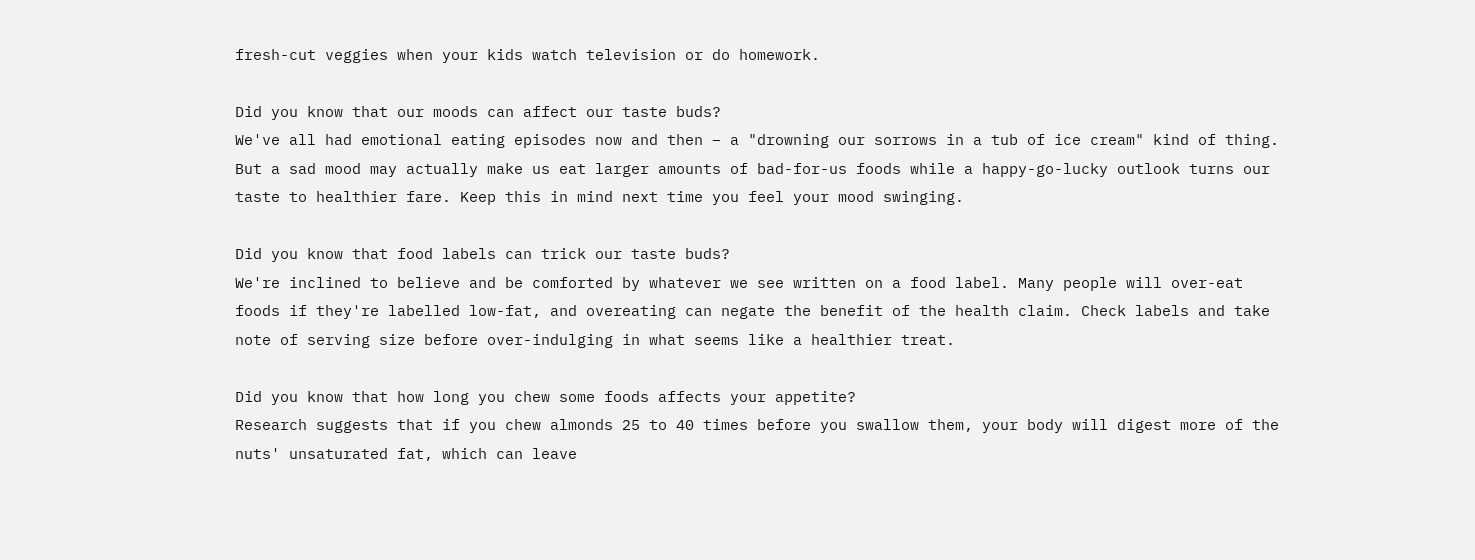fresh-cut veggies when your kids watch television or do homework.

Did you know that our moods can affect our taste buds?
We've all had emotional eating episodes now and then – a "drowning our sorrows in a tub of ice cream" kind of thing. But a sad mood may actually make us eat larger amounts of bad-for-us foods while a happy-go-lucky outlook turns our taste to healthier fare. Keep this in mind next time you feel your mood swinging.

Did you know that food labels can trick our taste buds?
We're inclined to believe and be comforted by whatever we see written on a food label. Many people will over-eat foods if they're labelled low-fat, and overeating can negate the benefit of the health claim. Check labels and take note of serving size before over-indulging in what seems like a healthier treat.

Did you know that how long you chew some foods affects your appetite?
Research suggests that if you chew almonds 25 to 40 times before you swallow them, your body will digest more of the nuts' unsaturated fat, which can leave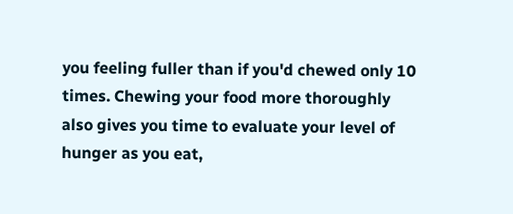you feeling fuller than if you'd chewed only 10 times. Chewing your food more thoroughly also gives you time to evaluate your level of hunger as you eat,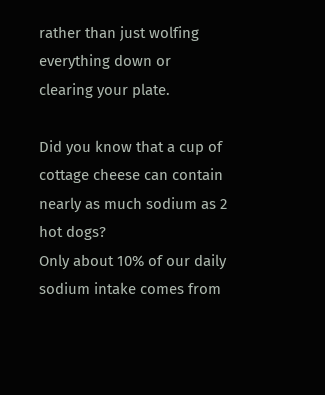rather than just wolfing everything down or clearing your plate.

Did you know that a cup of cottage cheese can contain nearly as much sodium as 2 hot dogs?
Only about 10% of our daily sodium intake comes from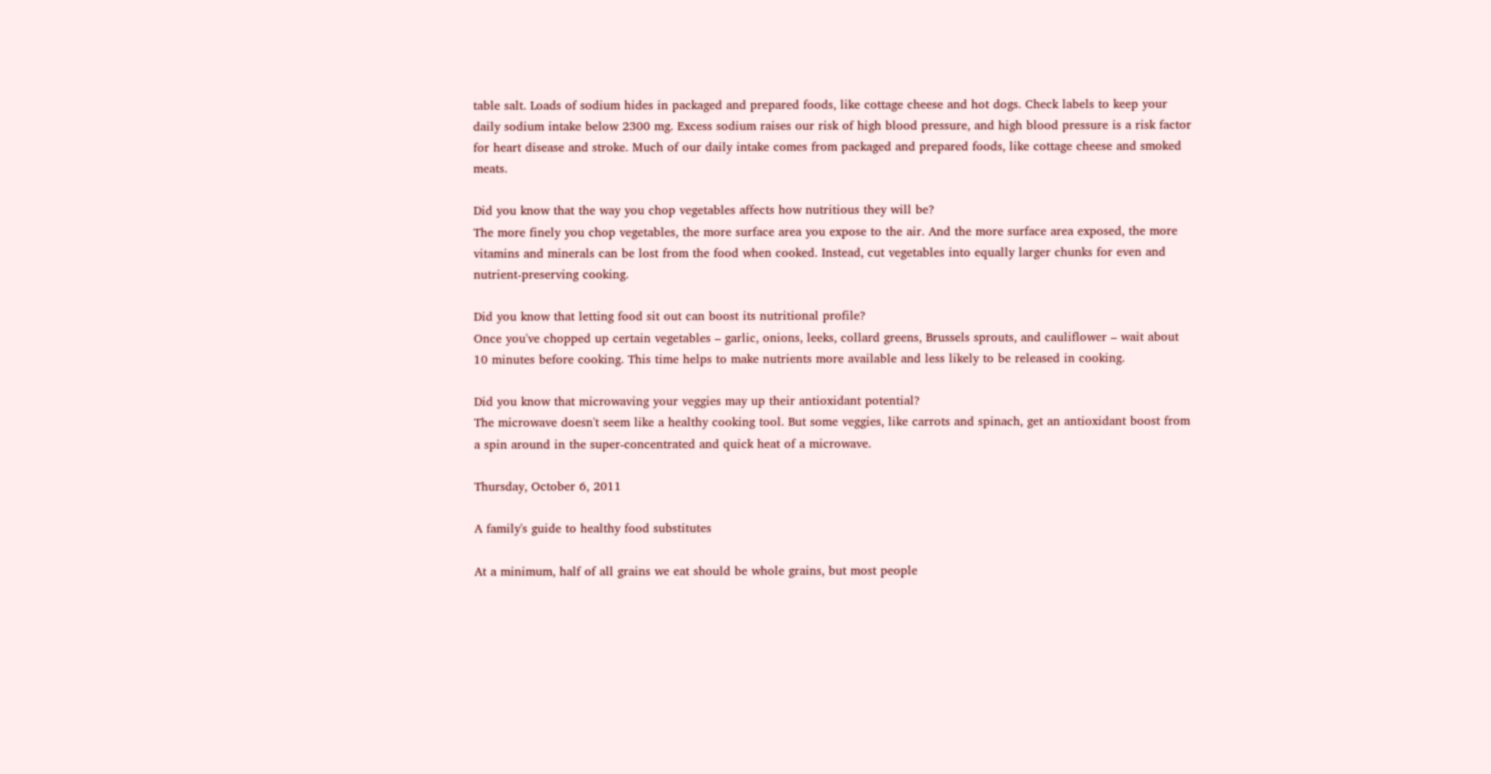table salt. Loads of sodium hides in packaged and prepared foods, like cottage cheese and hot dogs. Check labels to keep your daily sodium intake below 2300 mg. Excess sodium raises our risk of high blood pressure, and high blood pressure is a risk factor for heart disease and stroke. Much of our daily intake comes from packaged and prepared foods, like cottage cheese and smoked meats.

Did you know that the way you chop vegetables affects how nutritious they will be?
The more finely you chop vegetables, the more surface area you expose to the air. And the more surface area exposed, the more vitamins and minerals can be lost from the food when cooked. Instead, cut vegetables into equally larger chunks for even and nutrient-preserving cooking.

Did you know that letting food sit out can boost its nutritional profile?
Once you've chopped up certain vegetables – garlic, onions, leeks, collard greens, Brussels sprouts, and cauliflower – wait about 10 minutes before cooking. This time helps to make nutrients more available and less likely to be released in cooking.

Did you know that microwaving your veggies may up their antioxidant potential?
The microwave doesn't seem like a healthy cooking tool. But some veggies, like carrots and spinach, get an antioxidant boost from a spin around in the super-concentrated and quick heat of a microwave.

Thursday, October 6, 2011

A family's guide to healthy food substitutes

At a minimum, half of all grains we eat should be whole grains, but most people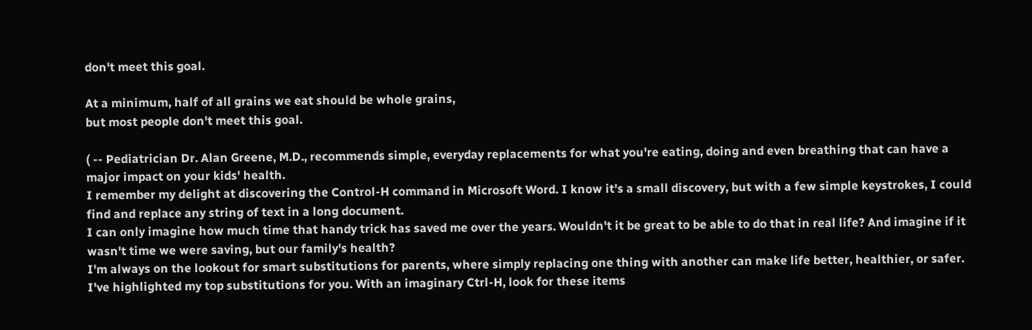don't meet this goal.

At a minimum, half of all grains we eat should be whole grains,
but most people don't meet this goal.

( -- Pediatrician Dr. Alan Greene, M.D., recommends simple, everyday replacements for what you're eating, doing and even breathing that can have a major impact on your kids' health.
I remember my delight at discovering the Control-H command in Microsoft Word. I know it's a small discovery, but with a few simple keystrokes, I could find and replace any string of text in a long document.
I can only imagine how much time that handy trick has saved me over the years. Wouldn't it be great to be able to do that in real life? And imagine if it wasn't time we were saving, but our family's health?
I'm always on the lookout for smart substitutions for parents, where simply replacing one thing with another can make life better, healthier, or safer. I've highlighted my top substitutions for you. With an imaginary Ctrl-H, look for these items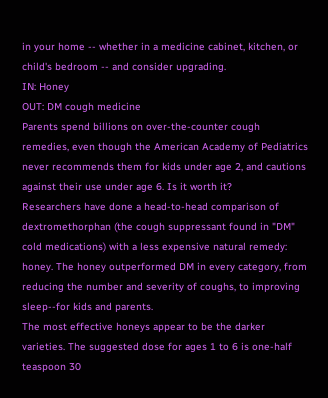in your home -- whether in a medicine cabinet, kitchen, or child's bedroom -- and consider upgrading.
IN: Honey
OUT: DM cough medicine
Parents spend billions on over-the-counter cough remedies, even though the American Academy of Pediatrics never recommends them for kids under age 2, and cautions against their use under age 6. Is it worth it?
Researchers have done a head-to-head comparison of dextromethorphan (the cough suppressant found in "DM" cold medications) with a less expensive natural remedy: honey. The honey outperformed DM in every category, from reducing the number and severity of coughs, to improving sleep--for kids and parents.
The most effective honeys appear to be the darker varieties. The suggested dose for ages 1 to 6 is one-half teaspoon 30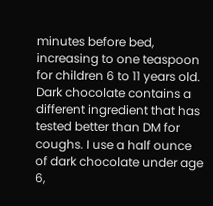minutes before bed, increasing to one teaspoon for children 6 to 11 years old.
Dark chocolate contains a different ingredient that has tested better than DM for coughs. I use a half ounce of dark chocolate under age 6,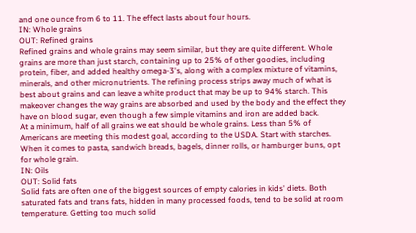and one ounce from 6 to 11. The effect lasts about four hours.
IN: Whole grains
OUT: Refined grains
Refined grains and whole grains may seem similar, but they are quite different. Whole grains are more than just starch, containing up to 25% of other goodies, including protein, fiber, and added healthy omega-3's, along with a complex mixture of vitamins, minerals, and other micronutrients. The refining process strips away much of what is best about grains and can leave a white product that may be up to 94% starch. This makeover changes the way grains are absorbed and used by the body and the effect they have on blood sugar, even though a few simple vitamins and iron are added back.
At a minimum, half of all grains we eat should be whole grains. Less than 5% of Americans are meeting this modest goal, according to the USDA. Start with starches. When it comes to pasta, sandwich breads, bagels, dinner rolls, or hamburger buns, opt for whole grain.
IN: Oils
OUT: Solid fats
Solid fats are often one of the biggest sources of empty calories in kids' diets. Both saturated fats and trans fats, hidden in many processed foods, tend to be solid at room temperature. Getting too much solid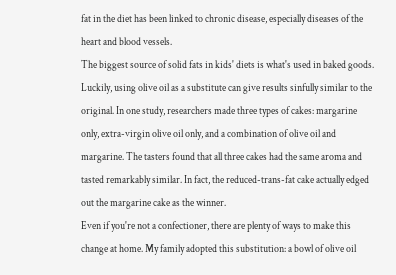fat in the diet has been linked to chronic disease, especially diseases of the heart and blood vessels.
The biggest source of solid fats in kids' diets is what's used in baked goods. Luckily, using olive oil as a substitute can give results sinfully similar to the original. In one study, researchers made three types of cakes: margarine only, extra-virgin olive oil only, and a combination of olive oil and margarine. The tasters found that all three cakes had the same aroma and tasted remarkably similar. In fact, the reduced-trans-fat cake actually edged out the margarine cake as the winner.
Even if you're not a confectioner, there are plenty of ways to make this change at home. My family adopted this substitution: a bowl of olive oil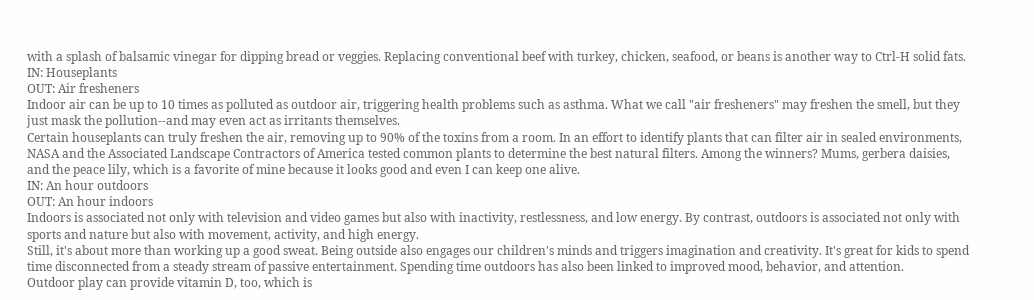with a splash of balsamic vinegar for dipping bread or veggies. Replacing conventional beef with turkey, chicken, seafood, or beans is another way to Ctrl-H solid fats.
IN: Houseplants
OUT: Air fresheners
Indoor air can be up to 10 times as polluted as outdoor air, triggering health problems such as asthma. What we call "air fresheners" may freshen the smell, but they just mask the pollution--and may even act as irritants themselves.
Certain houseplants can truly freshen the air, removing up to 90% of the toxins from a room. In an effort to identify plants that can filter air in sealed environments, NASA and the Associated Landscape Contractors of America tested common plants to determine the best natural filters. Among the winners? Mums, gerbera daisies, and the peace lily, which is a favorite of mine because it looks good and even I can keep one alive.
IN: An hour outdoors
OUT: An hour indoors
Indoors is associated not only with television and video games but also with inactivity, restlessness, and low energy. By contrast, outdoors is associated not only with sports and nature but also with movement, activity, and high energy.
Still, it's about more than working up a good sweat. Being outside also engages our children's minds and triggers imagination and creativity. It's great for kids to spend time disconnected from a steady stream of passive entertainment. Spending time outdoors has also been linked to improved mood, behavior, and attention.
Outdoor play can provide vitamin D, too, which is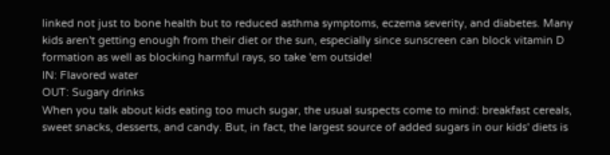linked not just to bone health but to reduced asthma symptoms, eczema severity, and diabetes. Many kids aren't getting enough from their diet or the sun, especially since sunscreen can block vitamin D formation as well as blocking harmful rays, so take 'em outside!
IN: Flavored water
OUT: Sugary drinks
When you talk about kids eating too much sugar, the usual suspects come to mind: breakfast cereals, sweet snacks, desserts, and candy. But, in fact, the largest source of added sugars in our kids' diets is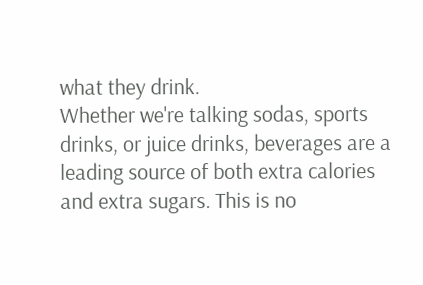what they drink.
Whether we're talking sodas, sports drinks, or juice drinks, beverages are a leading source of both extra calories and extra sugars. This is no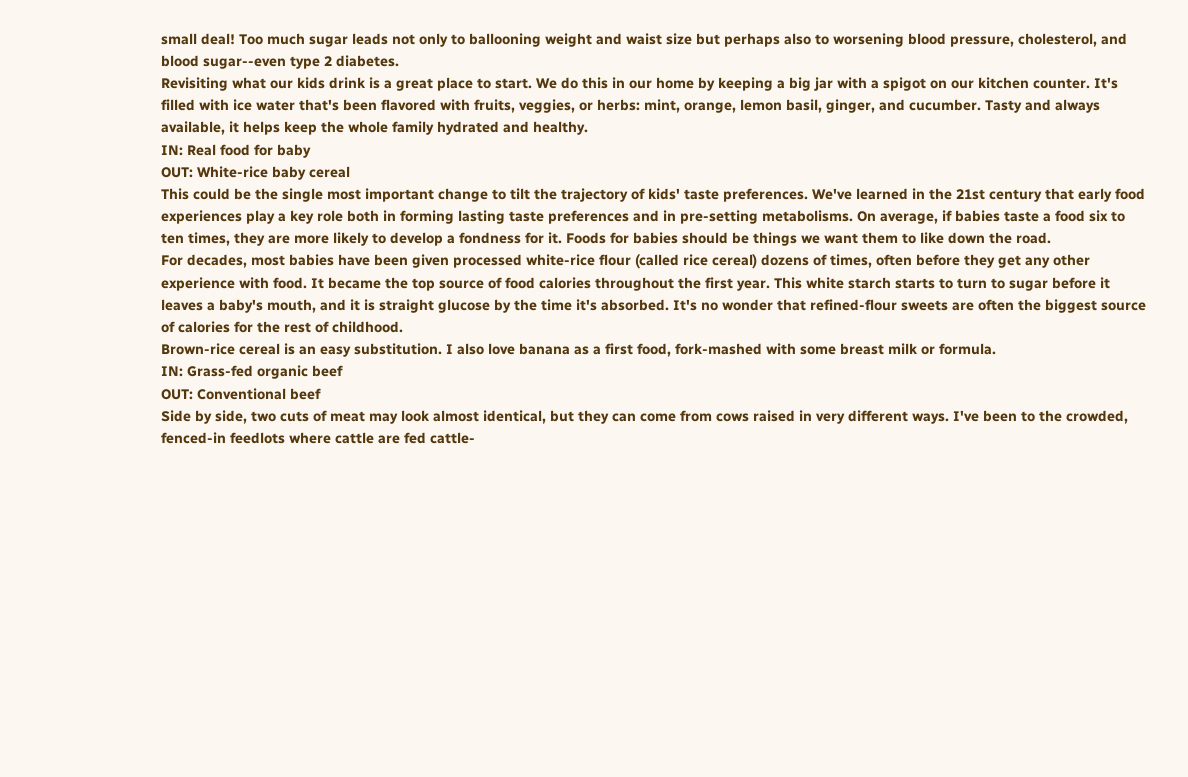small deal! Too much sugar leads not only to ballooning weight and waist size but perhaps also to worsening blood pressure, cholesterol, and blood sugar--even type 2 diabetes.
Revisiting what our kids drink is a great place to start. We do this in our home by keeping a big jar with a spigot on our kitchen counter. It's filled with ice water that's been flavored with fruits, veggies, or herbs: mint, orange, lemon basil, ginger, and cucumber. Tasty and always available, it helps keep the whole family hydrated and healthy.
IN: Real food for baby
OUT: White-rice baby cereal
This could be the single most important change to tilt the trajectory of kids' taste preferences. We've learned in the 21st century that early food experiences play a key role both in forming lasting taste preferences and in pre-setting metabolisms. On average, if babies taste a food six to ten times, they are more likely to develop a fondness for it. Foods for babies should be things we want them to like down the road.
For decades, most babies have been given processed white-rice flour (called rice cereal) dozens of times, often before they get any other experience with food. It became the top source of food calories throughout the first year. This white starch starts to turn to sugar before it leaves a baby's mouth, and it is straight glucose by the time it's absorbed. It's no wonder that refined-flour sweets are often the biggest source of calories for the rest of childhood.
Brown-rice cereal is an easy substitution. I also love banana as a first food, fork-mashed with some breast milk or formula.
IN: Grass-fed organic beef
OUT: Conventional beef
Side by side, two cuts of meat may look almost identical, but they can come from cows raised in very different ways. I've been to the crowded, fenced-in feedlots where cattle are fed cattle-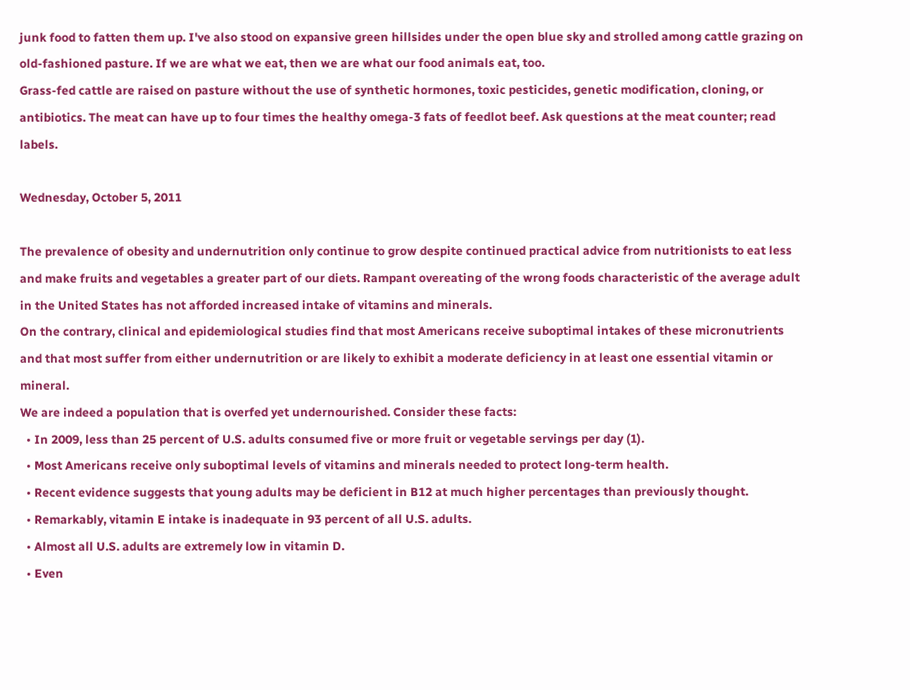junk food to fatten them up. I've also stood on expansive green hillsides under the open blue sky and strolled among cattle grazing on old-fashioned pasture. If we are what we eat, then we are what our food animals eat, too.
Grass-fed cattle are raised on pasture without the use of synthetic hormones, toxic pesticides, genetic modification, cloning, or antibiotics. The meat can have up to four times the healthy omega-3 fats of feedlot beef. Ask questions at the meat counter; read labels.

Wednesday, October 5, 2011

The prevalence of obesity and undernutrition only continue to grow despite continued practical advice from nutritionists to eat less and make fruits and vegetables a greater part of our diets. Rampant overeating of the wrong foods characteristic of the average adult in the United States has not afforded increased intake of vitamins and minerals.
On the contrary, clinical and epidemiological studies find that most Americans receive suboptimal intakes of these micronutrients and that most suffer from either undernutrition or are likely to exhibit a moderate deficiency in at least one essential vitamin or mineral.
We are indeed a population that is overfed yet undernourished. Consider these facts:
  • In 2009, less than 25 percent of U.S. adults consumed five or more fruit or vegetable servings per day (1).
  • Most Americans receive only suboptimal levels of vitamins and minerals needed to protect long-term health.
  • Recent evidence suggests that young adults may be deficient in B12 at much higher percentages than previously thought.
  • Remarkably, vitamin E intake is inadequate in 93 percent of all U.S. adults.
  • Almost all U.S. adults are extremely low in vitamin D.
  • Even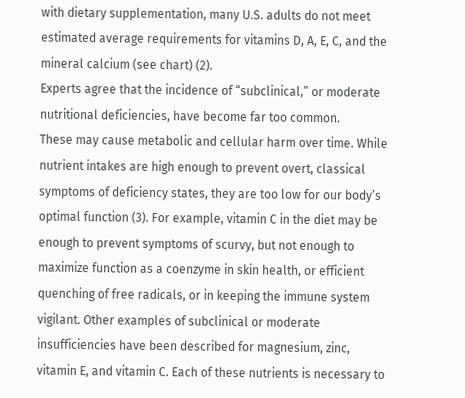with dietary supplementation, many U.S. adults do not meet estimated average requirements for vitamins D, A, E, C, and the mineral calcium (see chart) (2).
Experts agree that the incidence of “subclinical,” or moderate nutritional deficiencies, have become far too common.
These may cause metabolic and cellular harm over time. While nutrient intakes are high enough to prevent overt, classical symptoms of deficiency states, they are too low for our body’s optimal function (3). For example, vitamin C in the diet may be enough to prevent symptoms of scurvy, but not enough to maximize function as a coenzyme in skin health, or efficient quenching of free radicals, or in keeping the immune system vigilant. Other examples of subclinical or moderate insufficiencies have been described for magnesium, zinc, vitamin E, and vitamin C. Each of these nutrients is necessary to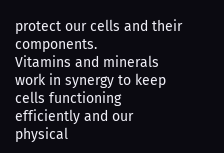protect our cells and their components.
Vitamins and minerals work in synergy to keep cells functioning efficiently and our physical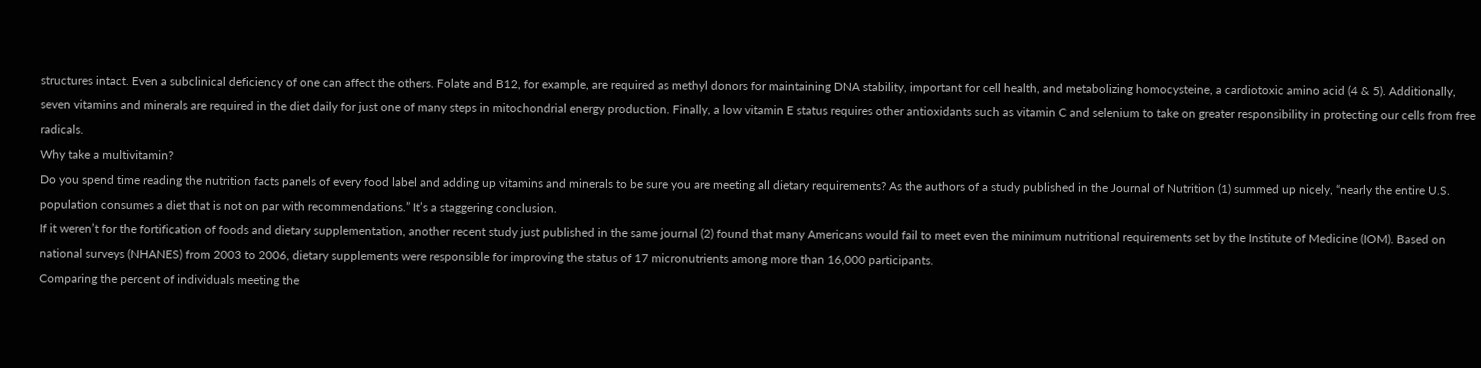structures intact. Even a subclinical deficiency of one can affect the others. Folate and B12, for example, are required as methyl donors for maintaining DNA stability, important for cell health, and metabolizing homocysteine, a cardiotoxic amino acid (4 & 5). Additionally, seven vitamins and minerals are required in the diet daily for just one of many steps in mitochondrial energy production. Finally, a low vitamin E status requires other antioxidants such as vitamin C and selenium to take on greater responsibility in protecting our cells from free radicals.
Why take a multivitamin?
Do you spend time reading the nutrition facts panels of every food label and adding up vitamins and minerals to be sure you are meeting all dietary requirements? As the authors of a study published in the Journal of Nutrition (1) summed up nicely, “nearly the entire U.S. population consumes a diet that is not on par with recommendations.” It’s a staggering conclusion.
If it weren’t for the fortification of foods and dietary supplementation, another recent study just published in the same journal (2) found that many Americans would fail to meet even the minimum nutritional requirements set by the Institute of Medicine (IOM). Based on national surveys (NHANES) from 2003 to 2006, dietary supplements were responsible for improving the status of 17 micronutrients among more than 16,000 participants.
Comparing the percent of individuals meeting the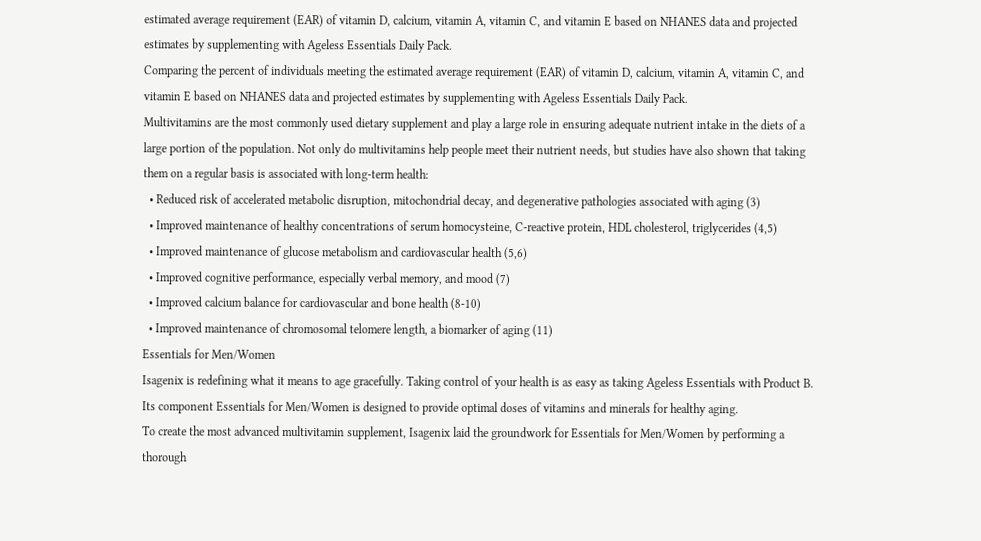estimated average requirement (EAR) of vitamin D, calcium, vitamin A, vitamin C, and vitamin E based on NHANES data and projected estimates by supplementing with Ageless Essentials Daily Pack.
Comparing the percent of individuals meeting the estimated average requirement (EAR) of vitamin D, calcium, vitamin A, vitamin C, and vitamin E based on NHANES data and projected estimates by supplementing with Ageless Essentials Daily Pack.
Multivitamins are the most commonly used dietary supplement and play a large role in ensuring adequate nutrient intake in the diets of a large portion of the population. Not only do multivitamins help people meet their nutrient needs, but studies have also shown that taking them on a regular basis is associated with long-term health:
  • Reduced risk of accelerated metabolic disruption, mitochondrial decay, and degenerative pathologies associated with aging (3)
  • Improved maintenance of healthy concentrations of serum homocysteine, C-reactive protein, HDL cholesterol, triglycerides (4,5)
  • Improved maintenance of glucose metabolism and cardiovascular health (5,6)
  • Improved cognitive performance, especially verbal memory, and mood (7)
  • Improved calcium balance for cardiovascular and bone health (8-10)
  • Improved maintenance of chromosomal telomere length, a biomarker of aging (11)
Essentials for Men/Women
Isagenix is redefining what it means to age gracefully. Taking control of your health is as easy as taking Ageless Essentials with Product B. Its component Essentials for Men/Women is designed to provide optimal doses of vitamins and minerals for healthy aging.
To create the most advanced multivitamin supplement, Isagenix laid the groundwork for Essentials for Men/Women by performing a thorough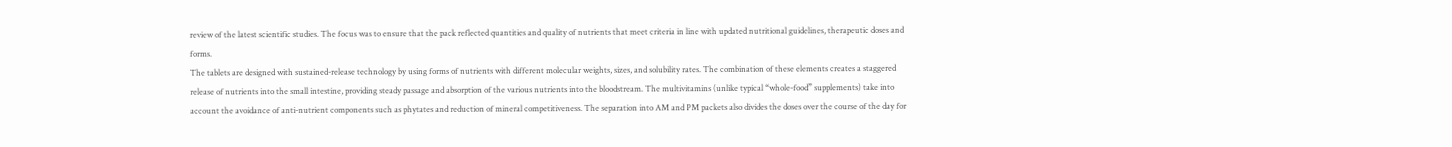review of the latest scientific studies. The focus was to ensure that the pack reflected quantities and quality of nutrients that meet criteria in line with updated nutritional guidelines, therapeutic doses and forms.
The tablets are designed with sustained-release technology by using forms of nutrients with different molecular weights, sizes, and solubility rates. The combination of these elements creates a staggered release of nutrients into the small intestine, providing steady passage and absorption of the various nutrients into the bloodstream. The multivitamins (unlike typical “whole-food” supplements) take into account the avoidance of anti-nutrient components such as phytates and reduction of mineral competitiveness. The separation into AM and PM packets also divides the doses over the course of the day for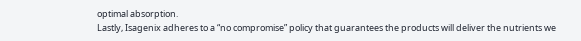optimal absorption.
Lastly, Isagenix adheres to a “no compromise” policy that guarantees the products will deliver the nutrients we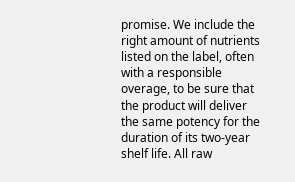promise. We include the right amount of nutrients listed on the label, often with a responsible overage, to be sure that the product will deliver the same potency for the duration of its two-year shelf life. All raw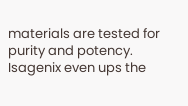materials are tested for purity and potency. Isagenix even ups the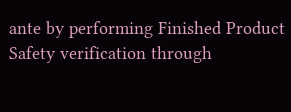ante by performing Finished Product Safety verification through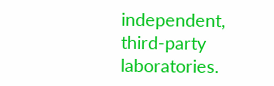independent, third-party laboratories.